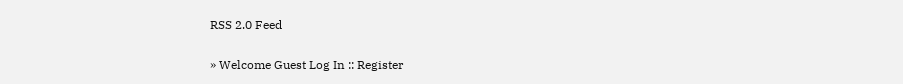RSS 2.0 Feed

» Welcome Guest Log In :: Register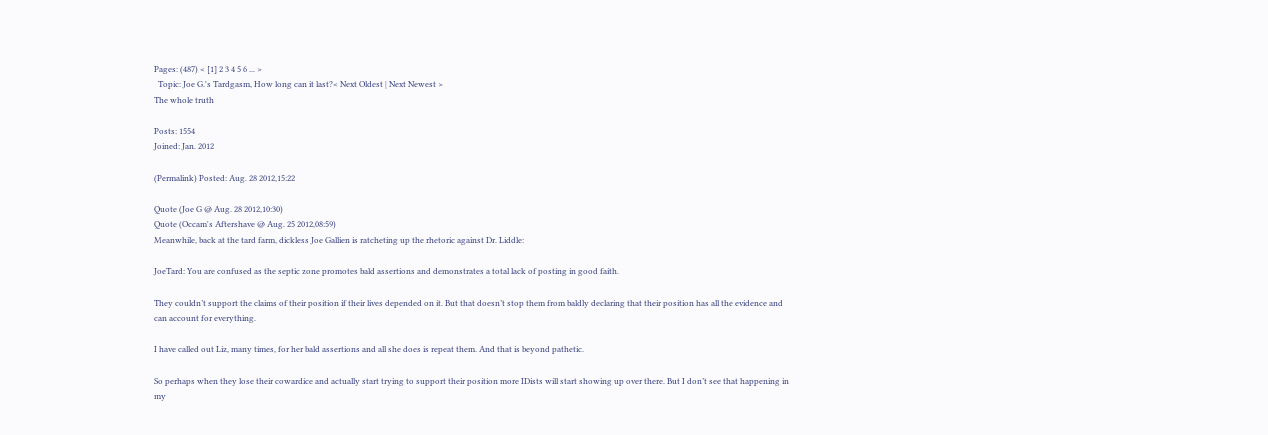Pages: (487) < [1] 2 3 4 5 6 ... >
  Topic: Joe G.'s Tardgasm, How long can it last?< Next Oldest | Next Newest >
The whole truth

Posts: 1554
Joined: Jan. 2012

(Permalink) Posted: Aug. 28 2012,15:22

Quote (Joe G @ Aug. 28 2012,10:30)
Quote (Occam's Aftershave @ Aug. 25 2012,08:59)
Meanwhile, back at the tard farm, dickless Joe Gallien is ratcheting up the rhetoric against Dr. Liddle:

JoeTard: You are confused as the septic zone promotes bald assertions and demonstrates a total lack of posting in good faith.

They couldn’t support the claims of their position if their lives depended on it. But that doesn’t stop them from baldly declaring that their position has all the evidence and can account for everything.

I have called out Liz, many times, for her bald assertions and all she does is repeat them. And that is beyond pathetic.

So perhaps when they lose their cowardice and actually start trying to support their position more IDists will start showing up over there. But I don’t see that happening in my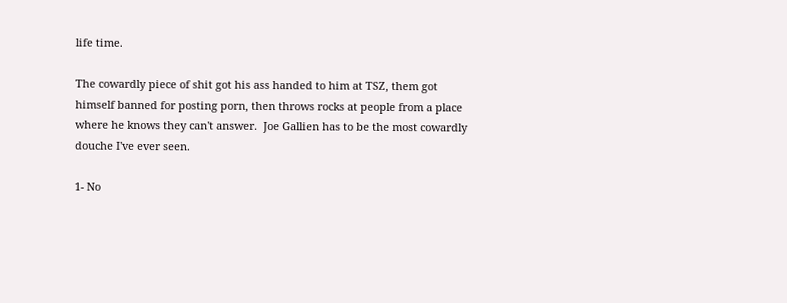life time.

The cowardly piece of shit got his ass handed to him at TSZ, them got himself banned for posting porn, then throws rocks at people from a place where he knows they can't answer.  Joe Gallien has to be the most cowardly douche I've ever seen.

1- No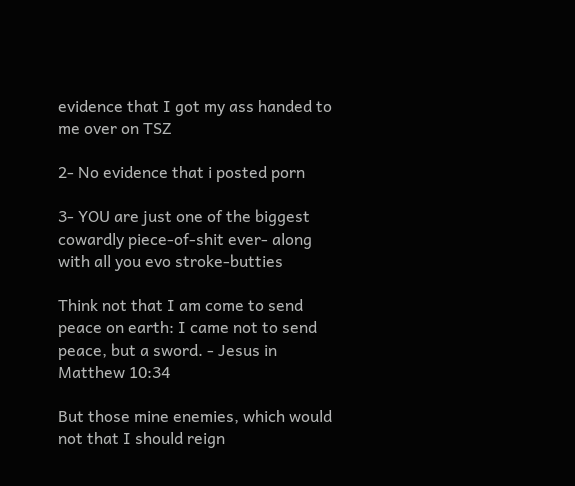evidence that I got my ass handed to me over on TSZ

2- No evidence that i posted porn

3- YOU are just one of the biggest cowardly piece-of-shit ever- along with all you evo stroke-butties

Think not that I am come to send peace on earth: I came not to send peace, but a sword. - Jesus in Matthew 10:34

But those mine enemies, which would not that I should reign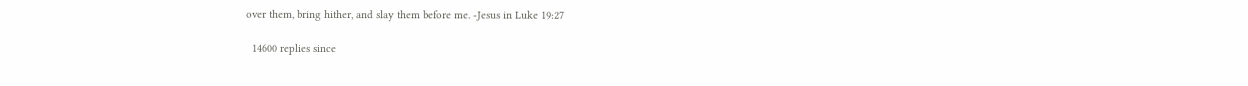over them, bring hither, and slay them before me. -Jesus in Luke 19:27

  14600 replies since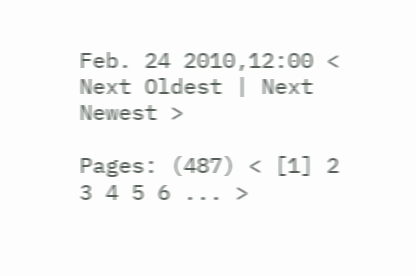Feb. 24 2010,12:00 < Next Oldest | Next Newest >

Pages: (487) < [1] 2 3 4 5 6 ... >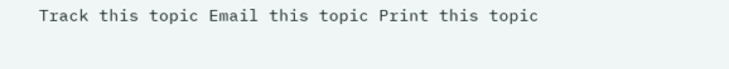Track this topic Email this topic Print this topic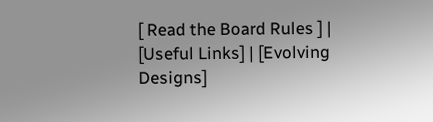[ Read the Board Rules ] | [Useful Links] | [Evolving Designs]